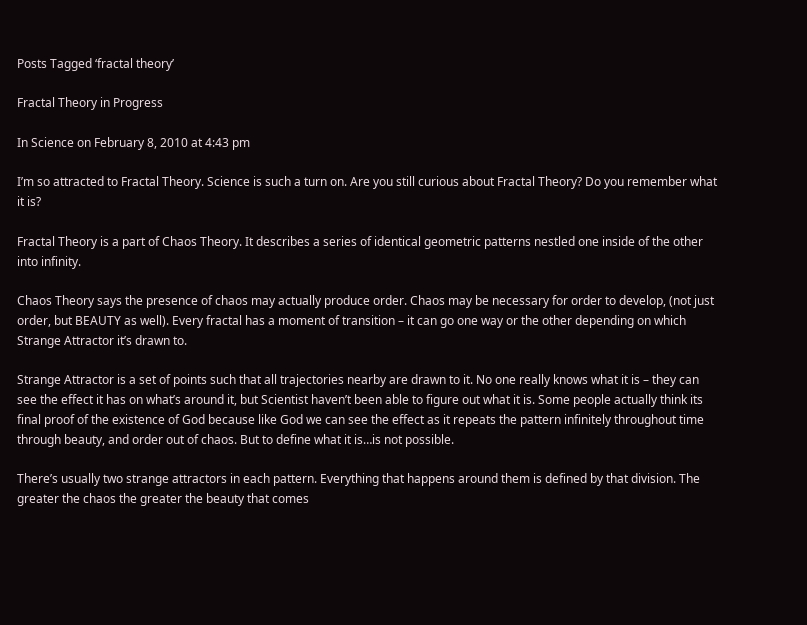Posts Tagged ‘fractal theory’

Fractal Theory in Progress

In Science on February 8, 2010 at 4:43 pm

I’m so attracted to Fractal Theory. Science is such a turn on. Are you still curious about Fractal Theory? Do you remember what it is?

Fractal Theory is a part of Chaos Theory. It describes a series of identical geometric patterns nestled one inside of the other into infinity.

Chaos Theory says the presence of chaos may actually produce order. Chaos may be necessary for order to develop, (not just order, but BEAUTY as well). Every fractal has a moment of transition – it can go one way or the other depending on which Strange Attractor it’s drawn to.

Strange Attractor is a set of points such that all trajectories nearby are drawn to it. No one really knows what it is – they can see the effect it has on what’s around it, but Scientist haven’t been able to figure out what it is. Some people actually think its final proof of the existence of God because like God we can see the effect as it repeats the pattern infinitely throughout time through beauty, and order out of chaos. But to define what it is…is not possible.

There’s usually two strange attractors in each pattern. Everything that happens around them is defined by that division. The greater the chaos the greater the beauty that comes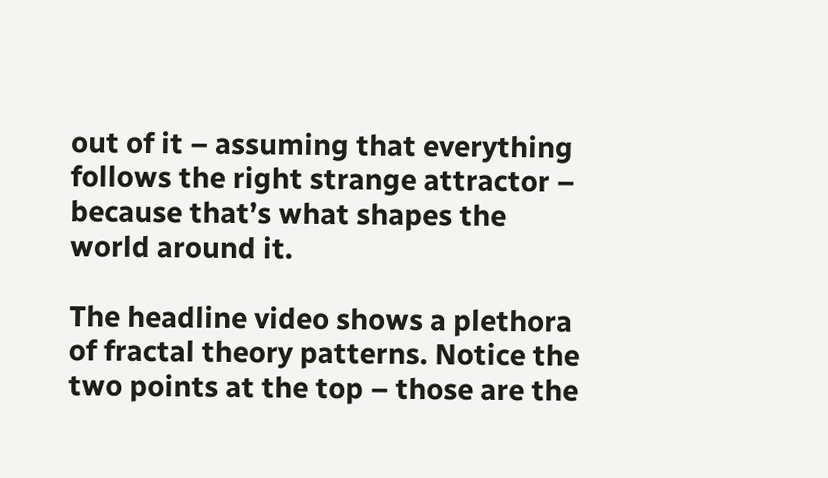out of it – assuming that everything follows the right strange attractor – because that’s what shapes the world around it.

The headline video shows a plethora of fractal theory patterns. Notice the two points at the top – those are the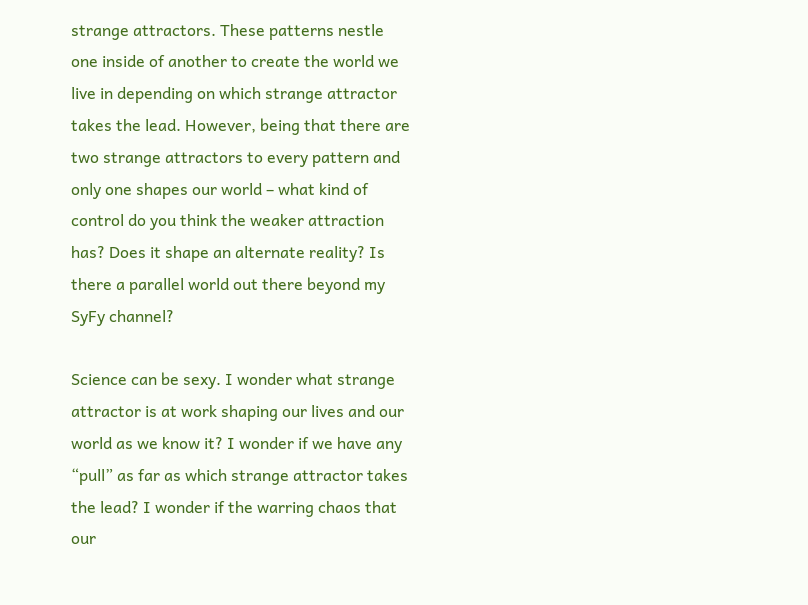strange attractors. These patterns nestle one inside of another to create the world we live in depending on which strange attractor takes the lead. However, being that there are two strange attractors to every pattern and only one shapes our world – what kind of control do you think the weaker attraction has? Does it shape an alternate reality? Is there a parallel world out there beyond my SyFy channel?

Science can be sexy. I wonder what strange attractor is at work shaping our lives and our world as we know it? I wonder if we have any “pull” as far as which strange attractor takes the lead? I wonder if the warring chaos that our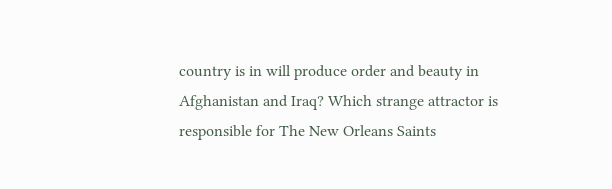country is in will produce order and beauty in Afghanistan and Iraq? Which strange attractor is responsible for The New Orleans Saints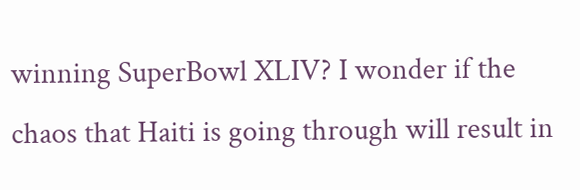winning SuperBowl XLIV? I wonder if the chaos that Haiti is going through will result in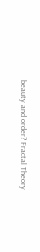beauty and order? Fractal Theory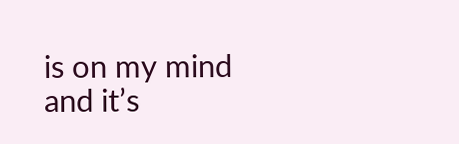is on my mind and it’s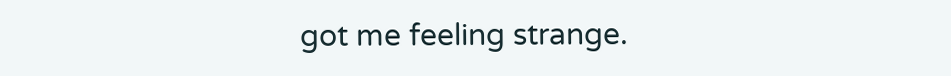got me feeling strange.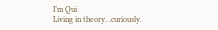I’m Qui
Living in theory…curiously.